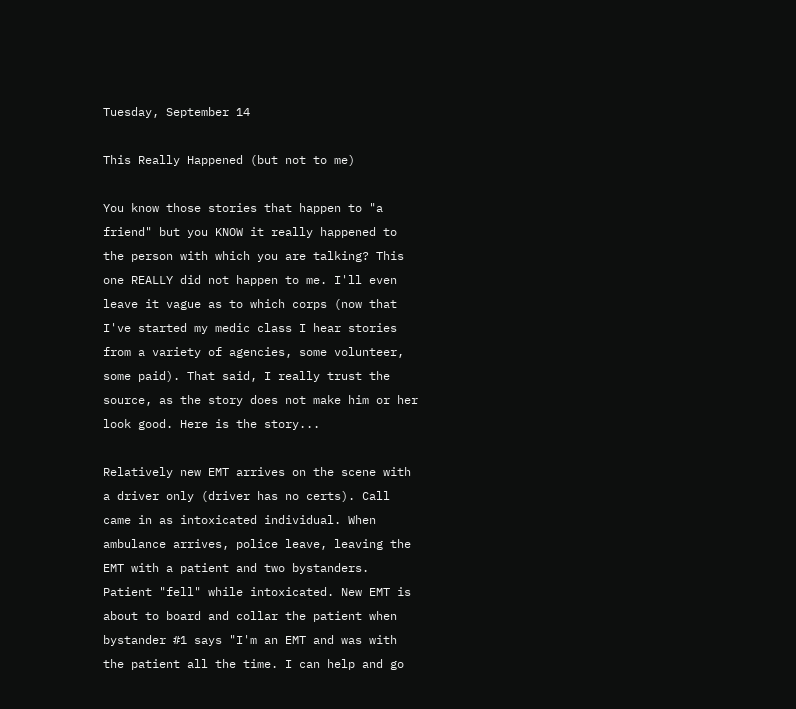Tuesday, September 14

This Really Happened (but not to me)

You know those stories that happen to "a friend" but you KNOW it really happened to the person with which you are talking? This one REALLY did not happen to me. I'll even leave it vague as to which corps (now that I've started my medic class I hear stories from a variety of agencies, some volunteer, some paid). That said, I really trust the source, as the story does not make him or her look good. Here is the story...

Relatively new EMT arrives on the scene with a driver only (driver has no certs). Call came in as intoxicated individual. When ambulance arrives, police leave, leaving the EMT with a patient and two bystanders. Patient "fell" while intoxicated. New EMT is about to board and collar the patient when bystander #1 says "I'm an EMT and was with the patient all the time. I can help and go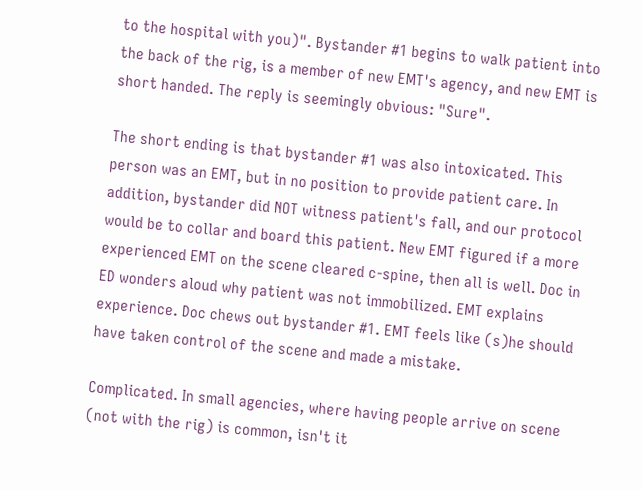to the hospital with you)". Bystander #1 begins to walk patient into the back of the rig, is a member of new EMT's agency, and new EMT is short handed. The reply is seemingly obvious: "Sure".

The short ending is that bystander #1 was also intoxicated. This person was an EMT, but in no position to provide patient care. In addition, bystander did NOT witness patient's fall, and our protocol would be to collar and board this patient. New EMT figured if a more experienced EMT on the scene cleared c-spine, then all is well. Doc in ED wonders aloud why patient was not immobilized. EMT explains experience. Doc chews out bystander #1. EMT feels like (s)he should have taken control of the scene and made a mistake.

Complicated. In small agencies, where having people arrive on scene (not with the rig) is common, isn't it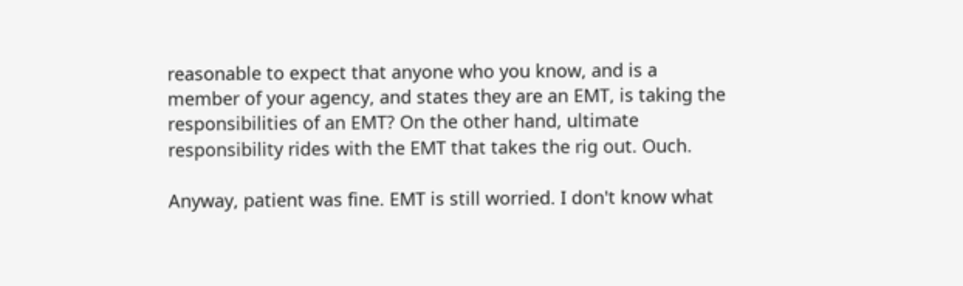reasonable to expect that anyone who you know, and is a member of your agency, and states they are an EMT, is taking the responsibilities of an EMT? On the other hand, ultimate responsibility rides with the EMT that takes the rig out. Ouch.

Anyway, patient was fine. EMT is still worried. I don't know what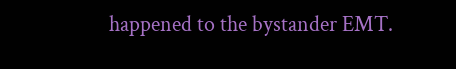happened to the bystander EMT.